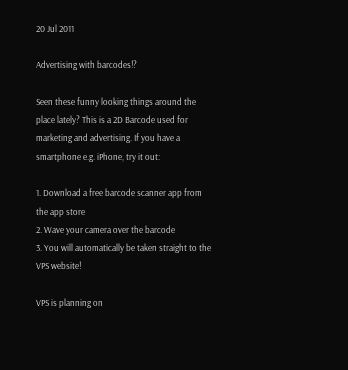20 Jul 2011

Advertising with barcodes!?

Seen these funny looking things around the place lately? This is a 2D Barcode used for marketing and advertising. If you have a smartphone e.g. iPhone, try it out:

1. Download a free barcode scanner app from the app store
2. Wave your camera over the barcode
3. You will automatically be taken straight to the VPS website!

VPS is planning on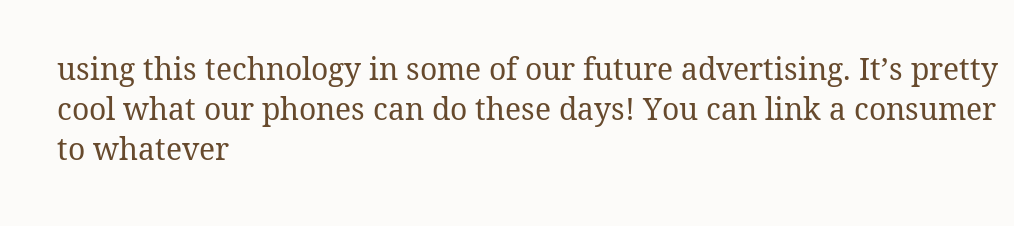using this technology in some of our future advertising. It’s pretty cool what our phones can do these days! You can link a consumer to whatever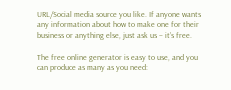URL/Social media source you like. If anyone wants any information about how to make one for their business or anything else, just ask us – it’s free.

The free online generator is easy to use, and you can produce as many as you need: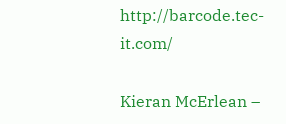http://barcode.tec-it.com/

Kieran McErlean –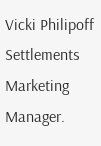Vicki Philipoff Settlements Marketing Manager.